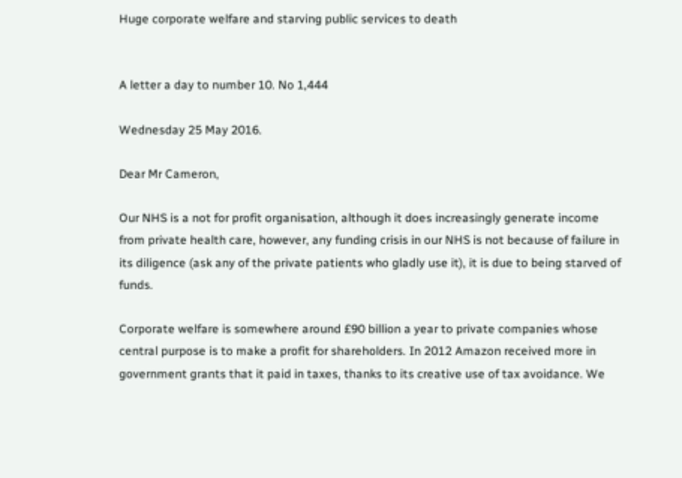Huge corporate welfare and starving public services to death


A letter a day to number 10. No 1,444

Wednesday 25 May 2016.

Dear Mr Cameron,

Our NHS is a not for profit organisation, although it does increasingly generate income from private health care, however, any funding crisis in our NHS is not because of failure in its diligence (ask any of the private patients who gladly use it), it is due to being starved of funds.

Corporate welfare is somewhere around £90 billion a year to private companies whose central purpose is to make a profit for shareholders. In 2012 Amazon received more in government grants that it paid in taxes, thanks to its creative use of tax avoidance. We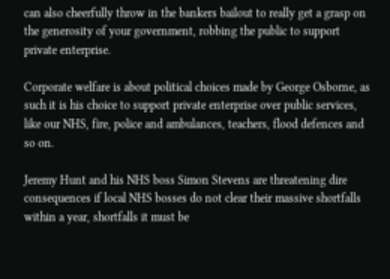can also cheerfully throw in the bankers bailout to really get a grasp on the generosity of your government, robbing the public to support private enterprise.

Corporate welfare is about political choices made by George Osborne, as such it is his choice to support private enterprise over public services, like our NHS, fire, police and ambulances, teachers, flood defences and so on.

Jeremy Hunt and his NHS boss Simon Stevens are threatening dire consequences if local NHS bosses do not clear their massive shortfalls within a year, shortfalls it must be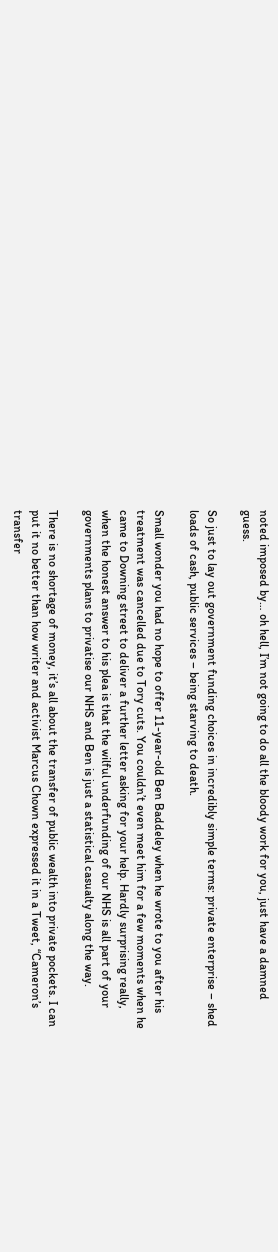noted imposed by… oh hell, I’m not going to do all the bloody work for you, just have a damned guess.

So just to lay out government funding choices in incredibly simple terms: private enterprise – shed loads of cash, public services – being starving to death.

Small wonder you had no hope to offer 11-year-old Ben Baddeley when he wrote to you after his treatment was cancelled due to Tory cuts. You couldn’t even meet him for a few moments when he came to Downing street to deliver a further letter asking for your help. Hardly surprising really, when the honest answer to his plea is that the wilful underfunding of our NHS is all part of your governments plans to privatise our NHS and Ben is just a statistical casualty along the way.

There is no shortage of money, it’s all about the transfer of public wealth into private pockets. I can put it no better than how writer and activist Marcus Chown expressed it in a Tweet, “Cameron’s transfer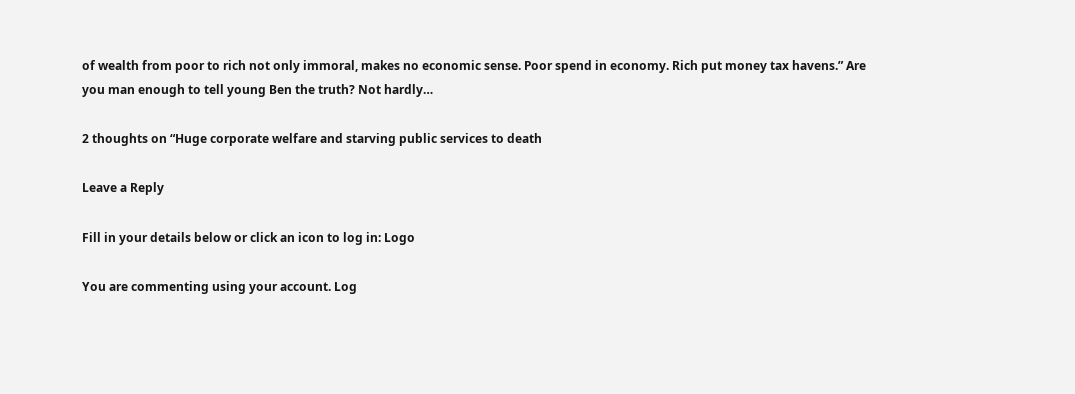of wealth from poor to rich not only immoral, makes no economic sense. Poor spend in economy. Rich put money tax havens.” Are you man enough to tell young Ben the truth? Not hardly…

2 thoughts on “Huge corporate welfare and starving public services to death

Leave a Reply

Fill in your details below or click an icon to log in: Logo

You are commenting using your account. Log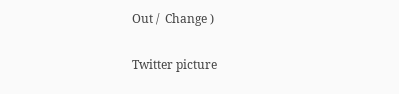Out /  Change )

Twitter picture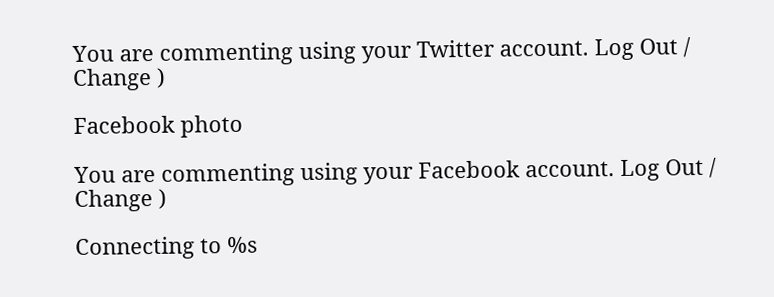You are commenting using your Twitter account. Log Out /  Change )

Facebook photo

You are commenting using your Facebook account. Log Out /  Change )

Connecting to %s